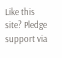Like this site? Pledge support via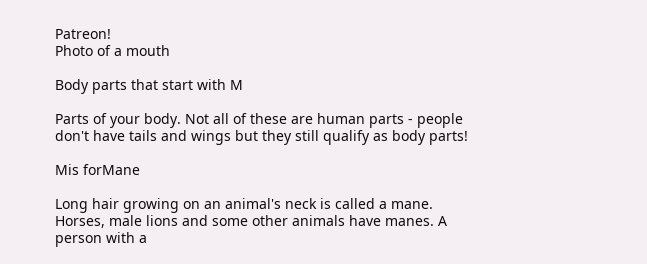Patreon!
Photo of a mouth

Body parts that start with M

Parts of your body. Not all of these are human parts - people don't have tails and wings but they still qualify as body parts!

Mis forMane

Long hair growing on an animal's neck is called a mane. Horses, male lions and some other animals have manes. A person with a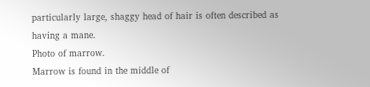particularly large, shaggy head of hair is often described as having a mane.
Photo of marrow.
Marrow is found in the middle of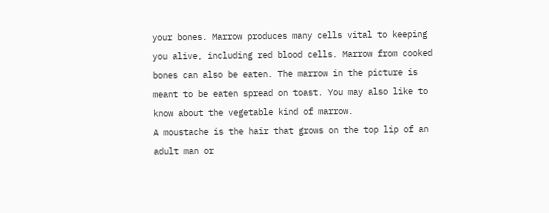your bones. Marrow produces many cells vital to keeping you alive, including red blood cells. Marrow from cooked bones can also be eaten. The marrow in the picture is meant to be eaten spread on toast. You may also like to know about the vegetable kind of marrow.
A moustache is the hair that grows on the top lip of an adult man or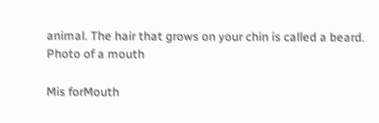animal. The hair that grows on your chin is called a beard.
Photo of a mouth

Mis forMouth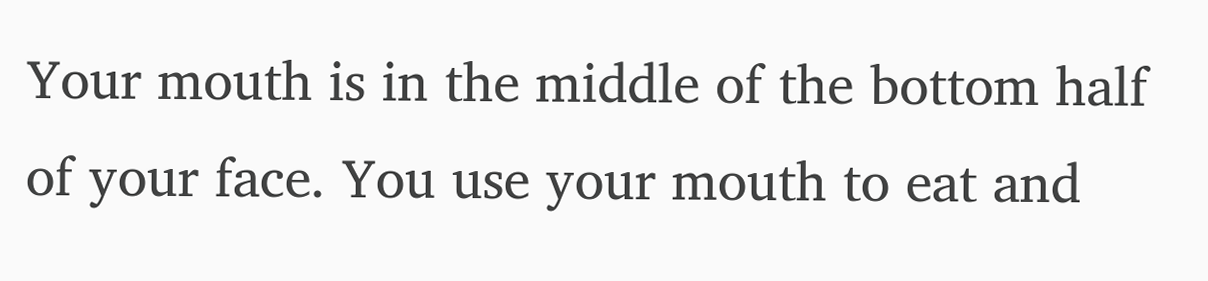Your mouth is in the middle of the bottom half of your face. You use your mouth to eat and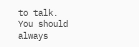to talk. You should always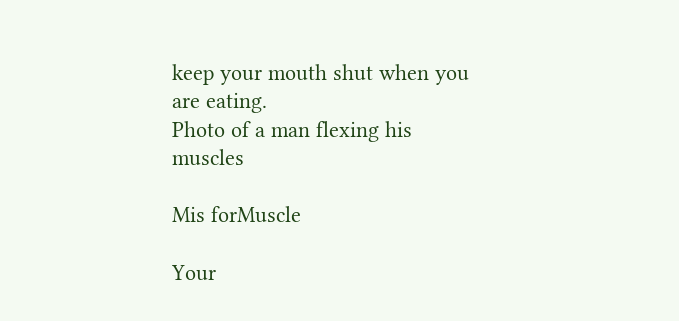keep your mouth shut when you are eating.
Photo of a man flexing his muscles

Mis forMuscle

Your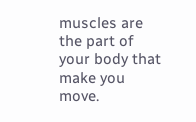muscles are the part of your body that make you move.